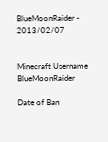BlueMoonRaider - 2013/02/07


Minecraft Username BlueMoonRaider

Date of Ban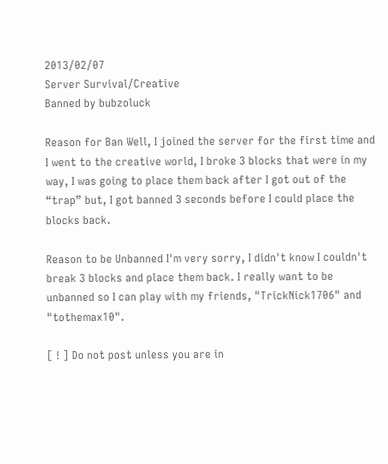2013/02/07
Server Survival/Creative
Banned by bubzoluck

Reason for Ban Well, I joined the server for the first time and I went to the creative world, I broke 3 blocks that were in my way, I was going to place them back after I got out of the “trap” but, I got banned 3 seconds before I could place the blocks back.

Reason to be Unbanned I'm very sorry, I didn't know I couldn't break 3 blocks and place them back. I really want to be unbanned so I can play with my friends, "TrickNick1706" and "tothemax10".

[ ! ] Do not post unless you are in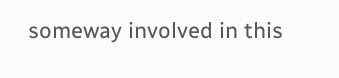someway involved in this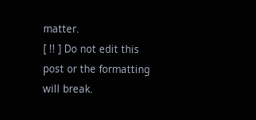matter.
[ !! ] Do not edit this post or the formatting will break.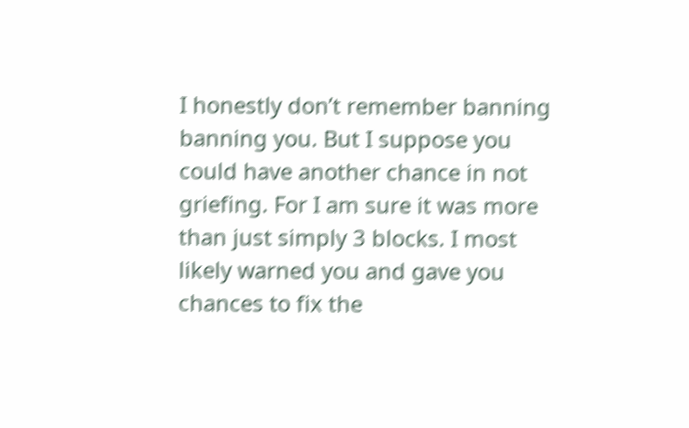I honestly don’t remember banning banning you. But I suppose you could have another chance in not griefing. For I am sure it was more than just simply 3 blocks. I most likely warned you and gave you chances to fix the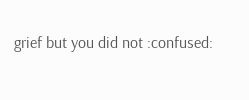grief but you did not :confused: